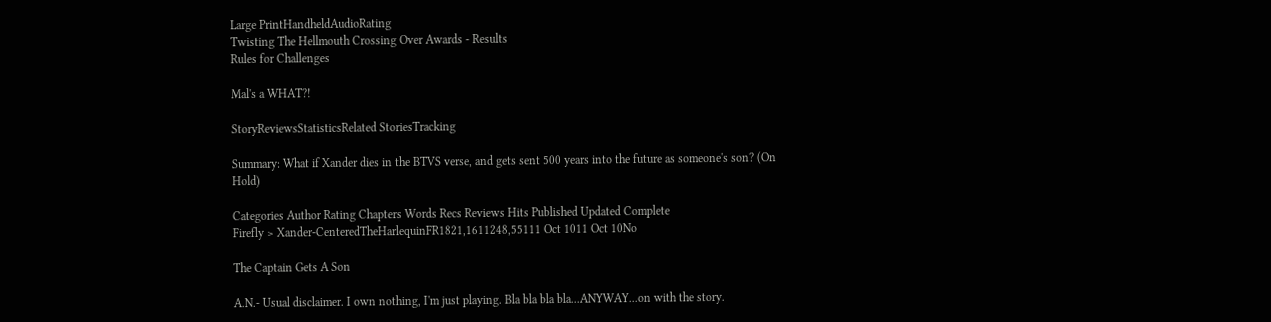Large PrintHandheldAudioRating
Twisting The Hellmouth Crossing Over Awards - Results
Rules for Challenges

Mal's a WHAT?!

StoryReviewsStatisticsRelated StoriesTracking

Summary: What if Xander dies in the BTVS verse, and gets sent 500 years into the future as someone's son? (On Hold)

Categories Author Rating Chapters Words Recs Reviews Hits Published Updated Complete
Firefly > Xander-CenteredTheHarlequinFR1821,1611248,55111 Oct 1011 Oct 10No

The Captain Gets A Son

A.N.- Usual disclaimer. I own nothing, I'm just playing. Bla bla bla bla...ANYWAY...on with the story.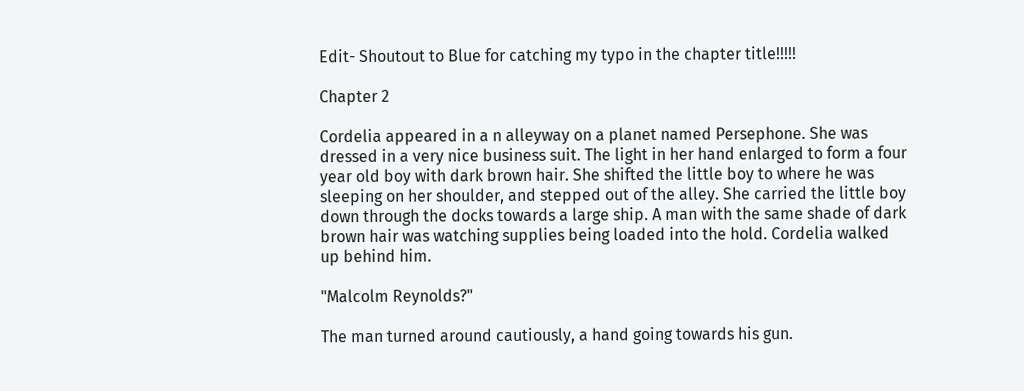Edit- Shoutout to Blue for catching my typo in the chapter title!!!!!

Chapter 2

Cordelia appeared in a n alleyway on a planet named Persephone. She was dressed in a very nice business suit. The light in her hand enlarged to form a four year old boy with dark brown hair. She shifted the little boy to where he was sleeping on her shoulder, and stepped out of the alley. She carried the little boy down through the docks towards a large ship. A man with the same shade of dark brown hair was watching supplies being loaded into the hold. Cordelia walked up behind him.

"Malcolm Reynolds?"

The man turned around cautiously, a hand going towards his gun.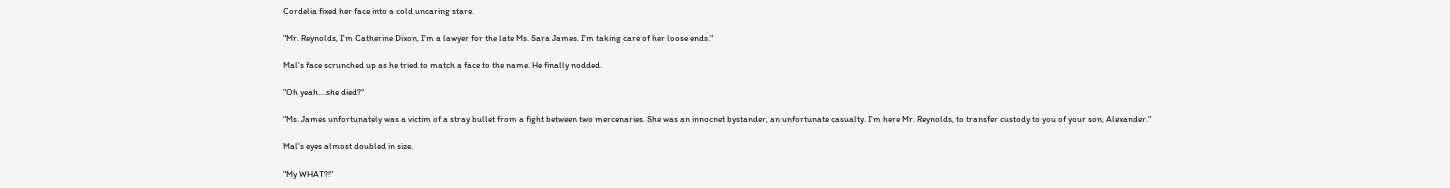Cordelia fixed her face into a cold uncaring stare.

"Mr. Reynolds, I'm Catherine Dixon, I'm a lawyer for the late Ms. Sara James. I'm taking care of her loose ends."

Mal's face scrunched up as he tried to match a face to the name. He finally nodded.

"Oh yeah....she died?"

"Ms. James unfortunately was a victim of a stray bullet from a fight between two mercenaries. She was an innocnet bystander, an unfortunate casualty. I'm here Mr. Reynolds, to transfer custody to you of your son, Alexander."

Mal's eyes almost doubled in size.

"My WHAT?!"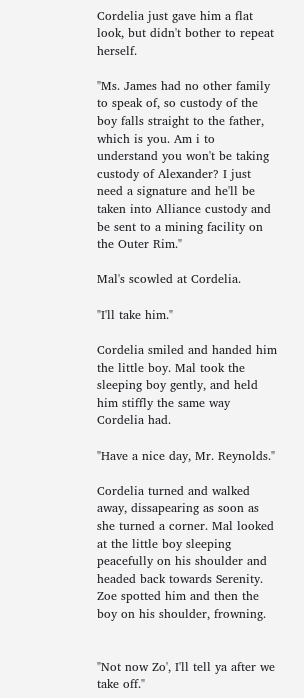Cordelia just gave him a flat look, but didn't bother to repeat herself.

"Ms. James had no other family to speak of, so custody of the boy falls straight to the father, which is you. Am i to understand you won't be taking custody of Alexander? I just need a signature and he'll be taken into Alliance custody and be sent to a mining facility on the Outer Rim."

Mal's scowled at Cordelia.

"I'll take him."

Cordelia smiled and handed him the little boy. Mal took the sleeping boy gently, and held him stiffly the same way Cordelia had.

"Have a nice day, Mr. Reynolds."

Cordelia turned and walked away, dissapearing as soon as she turned a corner. Mal looked at the little boy sleeping peacefully on his shoulder and headed back towards Serenity. Zoe spotted him and then the boy on his shoulder, frowning.


"Not now Zo', I'll tell ya after we take off."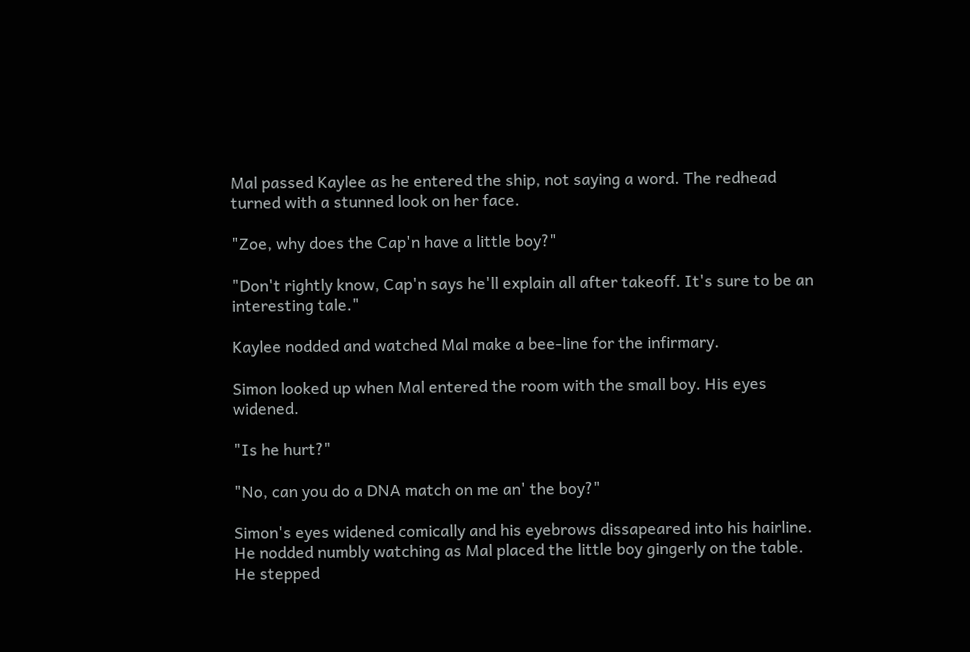Mal passed Kaylee as he entered the ship, not saying a word. The redhead turned with a stunned look on her face.

"Zoe, why does the Cap'n have a little boy?"

"Don't rightly know, Cap'n says he'll explain all after takeoff. It's sure to be an interesting tale."

Kaylee nodded and watched Mal make a bee-line for the infirmary.

Simon looked up when Mal entered the room with the small boy. His eyes widened.

"Is he hurt?"

"No, can you do a DNA match on me an' the boy?"

Simon's eyes widened comically and his eyebrows dissapeared into his hairline. He nodded numbly watching as Mal placed the little boy gingerly on the table. He stepped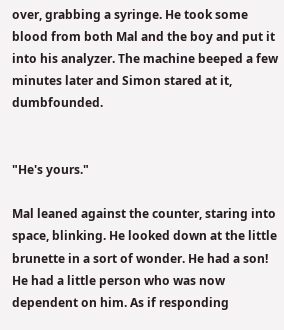over, grabbing a syringe. He took some blood from both Mal and the boy and put it into his analyzer. The machine beeped a few minutes later and Simon stared at it, dumbfounded.


"He's yours."

Mal leaned against the counter, staring into space, blinking. He looked down at the little brunette in a sort of wonder. He had a son! He had a little person who was now dependent on him. As if responding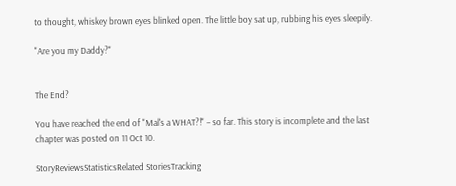to thought, whiskey brown eyes blinked open. The little boy sat up, rubbing his eyes sleepily.

"Are you my Daddy?"


The End?

You have reached the end of "Mal's a WHAT?!" – so far. This story is incomplete and the last chapter was posted on 11 Oct 10.

StoryReviewsStatisticsRelated StoriesTracking